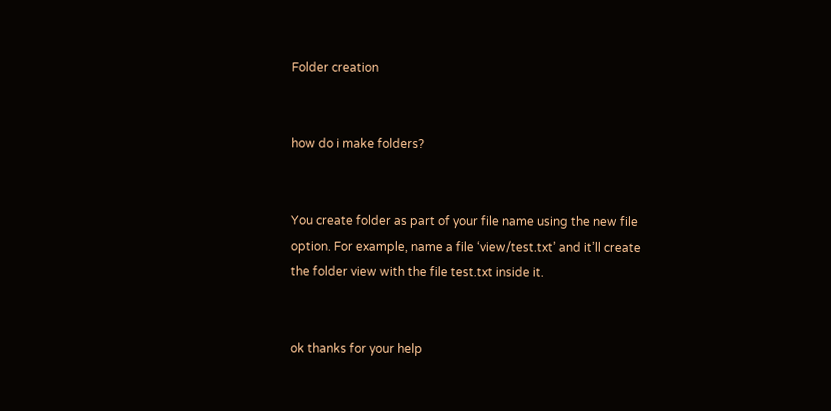Folder creation


how do i make folders?


You create folder as part of your file name using the new file option. For example, name a file ‘view/test.txt’ and it’ll create the folder view with the file test.txt inside it.


ok thanks for your help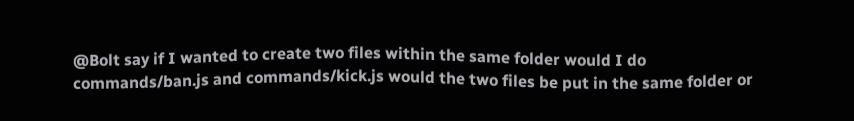@Bolt say if I wanted to create two files within the same folder would I do commands/ban.js and commands/kick.js would the two files be put in the same folder or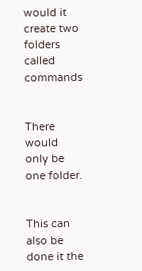would it create two folders called commands


There would only be one folder.


This can also be done it the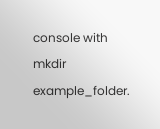console with mkdir example_folder.